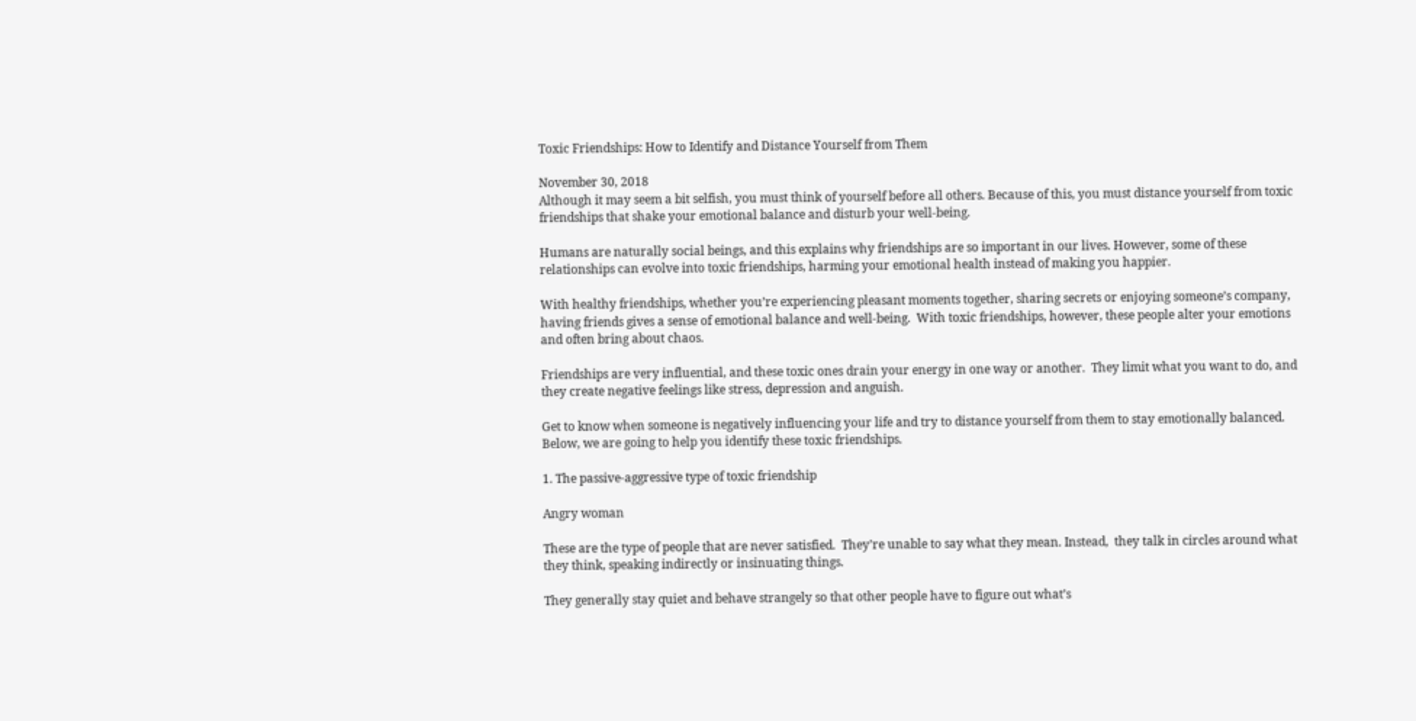Toxic Friendships: How to Identify and Distance Yourself from Them

November 30, 2018
Although it may seem a bit selfish, you must think of yourself before all others. Because of this, you must distance yourself from toxic friendships that shake your emotional balance and disturb your well-being.

Humans are naturally social beings, and this explains why friendships are so important in our lives. However, some of these relationships can evolve into toxic friendships, harming your emotional health instead of making you happier.

With healthy friendships, whether you’re experiencing pleasant moments together, sharing secrets or enjoying someone’s company, having friends gives a sense of emotional balance and well-being.  With toxic friendships, however, these people alter your emotions and often bring about chaos.

Friendships are very influential, and these toxic ones drain your energy in one way or another.  They limit what you want to do, and they create negative feelings like stress, depression and anguish.

Get to know when someone is negatively influencing your life and try to distance yourself from them to stay emotionally balanced.  Below, we are going to help you identify these toxic friendships.

1. The passive-aggressive type of toxic friendship

Angry woman

These are the type of people that are never satisfied.  They’re unable to say what they mean. Instead,  they talk in circles around what they think, speaking indirectly or insinuating things.

They generally stay quiet and behave strangely so that other people have to figure out what’s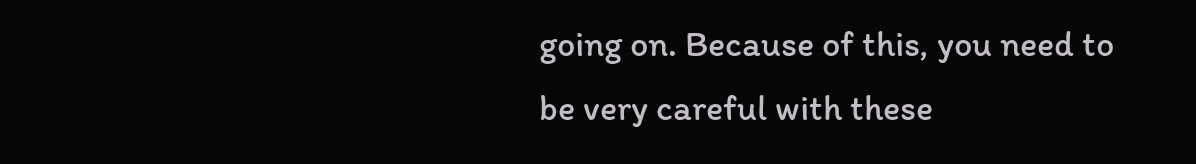going on. Because of this, you need to be very careful with these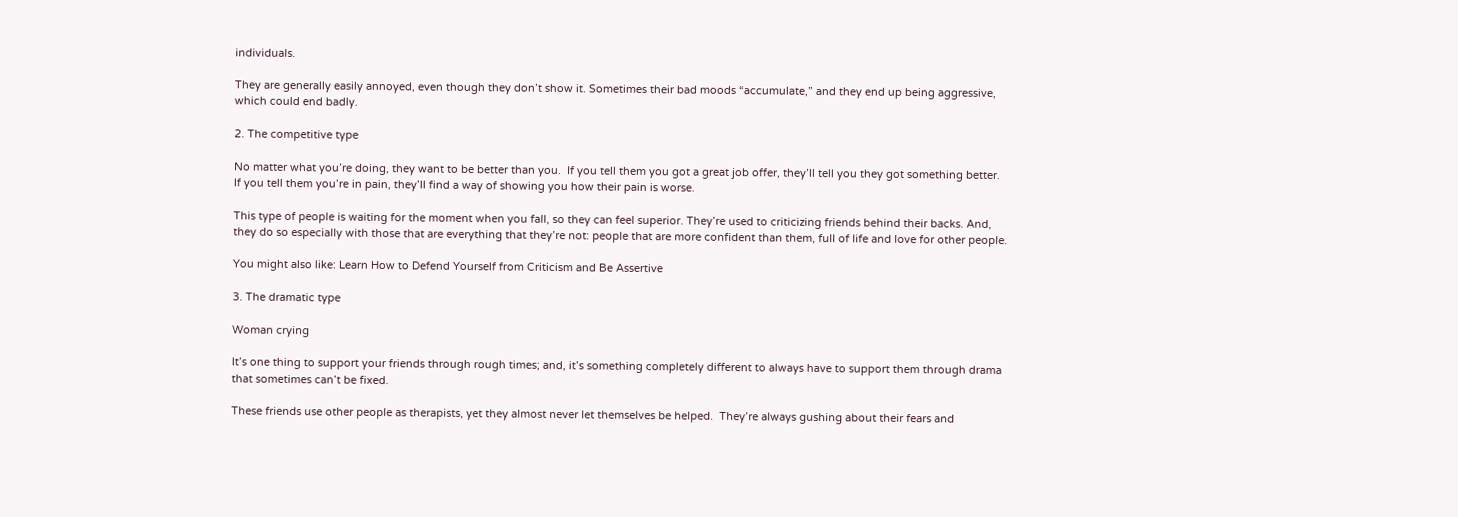individuals.

They are generally easily annoyed, even though they don’t show it. Sometimes their bad moods “accumulate,” and they end up being aggressive, which could end badly.

2. The competitive type

No matter what you’re doing, they want to be better than you.  If you tell them you got a great job offer, they’ll tell you they got something better.  If you tell them you’re in pain, they’ll find a way of showing you how their pain is worse.

This type of people is waiting for the moment when you fall, so they can feel superior. They’re used to criticizing friends behind their backs. And, they do so especially with those that are everything that they’re not: people that are more confident than them, full of life and love for other people.

You might also like: Learn How to Defend Yourself from Criticism and Be Assertive

3. The dramatic type

Woman crying

It’s one thing to support your friends through rough times; and, it’s something completely different to always have to support them through drama that sometimes can’t be fixed.

These friends use other people as therapists, yet they almost never let themselves be helped.  They’re always gushing about their fears and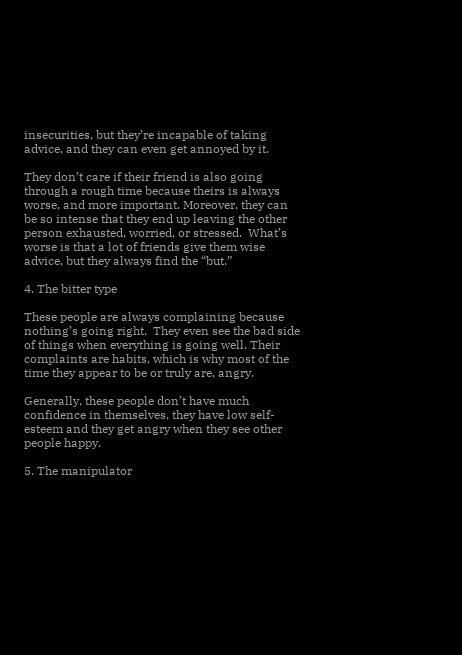insecurities, but they’re incapable of taking advice, and they can even get annoyed by it.

They don’t care if their friend is also going through a rough time because theirs is always worse, and more important. Moreover, they can be so intense that they end up leaving the other person exhausted, worried, or stressed.  What’s worse is that a lot of friends give them wise advice, but they always find the “but.”

4. The bitter type

These people are always complaining because nothing’s going right.  They even see the bad side of things when everything is going well. Their complaints are habits, which is why most of the time they appear to be or truly are, angry.

Generally, these people don’t have much confidence in themselves, they have low self-esteem and they get angry when they see other people happy.

5. The manipulator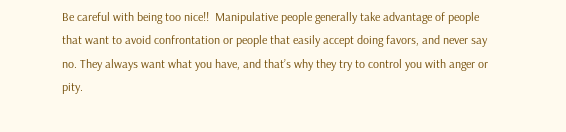Be careful with being too nice!!  Manipulative people generally take advantage of people that want to avoid confrontation or people that easily accept doing favors, and never say no. They always want what you have, and that’s why they try to control you with anger or pity.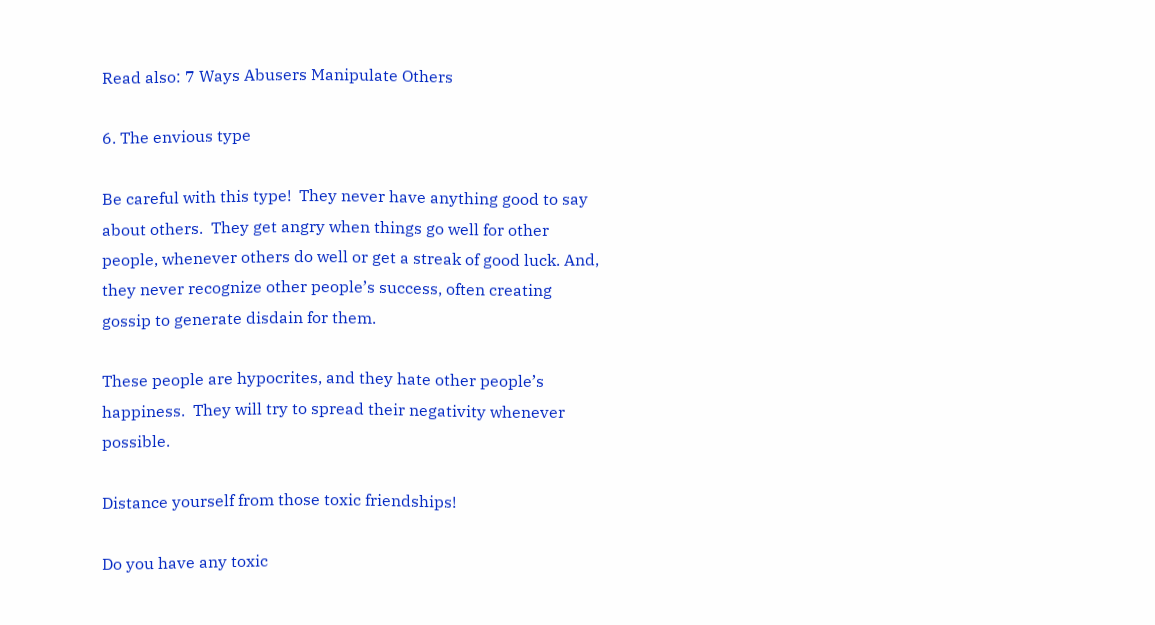Read also: 7 Ways Abusers Manipulate Others

6. The envious type

Be careful with this type!  They never have anything good to say about others.  They get angry when things go well for other people, whenever others do well or get a streak of good luck. And, they never recognize other people’s success, often creating gossip to generate disdain for them.

These people are hypocrites, and they hate other people’s happiness.  They will try to spread their negativity whenever possible.

Distance yourself from those toxic friendships!

Do you have any toxic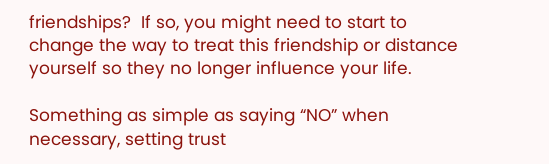friendships?  If so, you might need to start to change the way to treat this friendship or distance yourself so they no longer influence your life.

Something as simple as saying “NO” when necessary, setting trust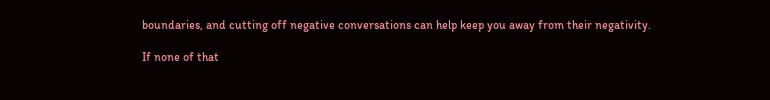boundaries, and cutting off negative conversations can help keep you away from their negativity.

If none of that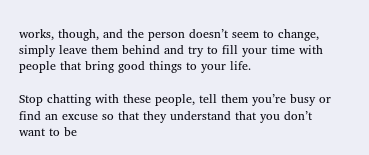works, though, and the person doesn’t seem to change, simply leave them behind and try to fill your time with people that bring good things to your life.

Stop chatting with these people, tell them you’re busy or find an excuse so that they understand that you don’t want to be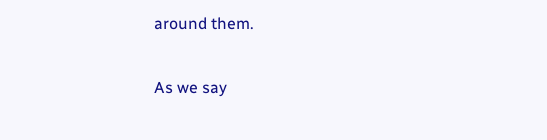around them.

As we say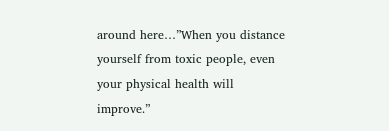around here…”When you distance yourself from toxic people, even your physical health will improve.”